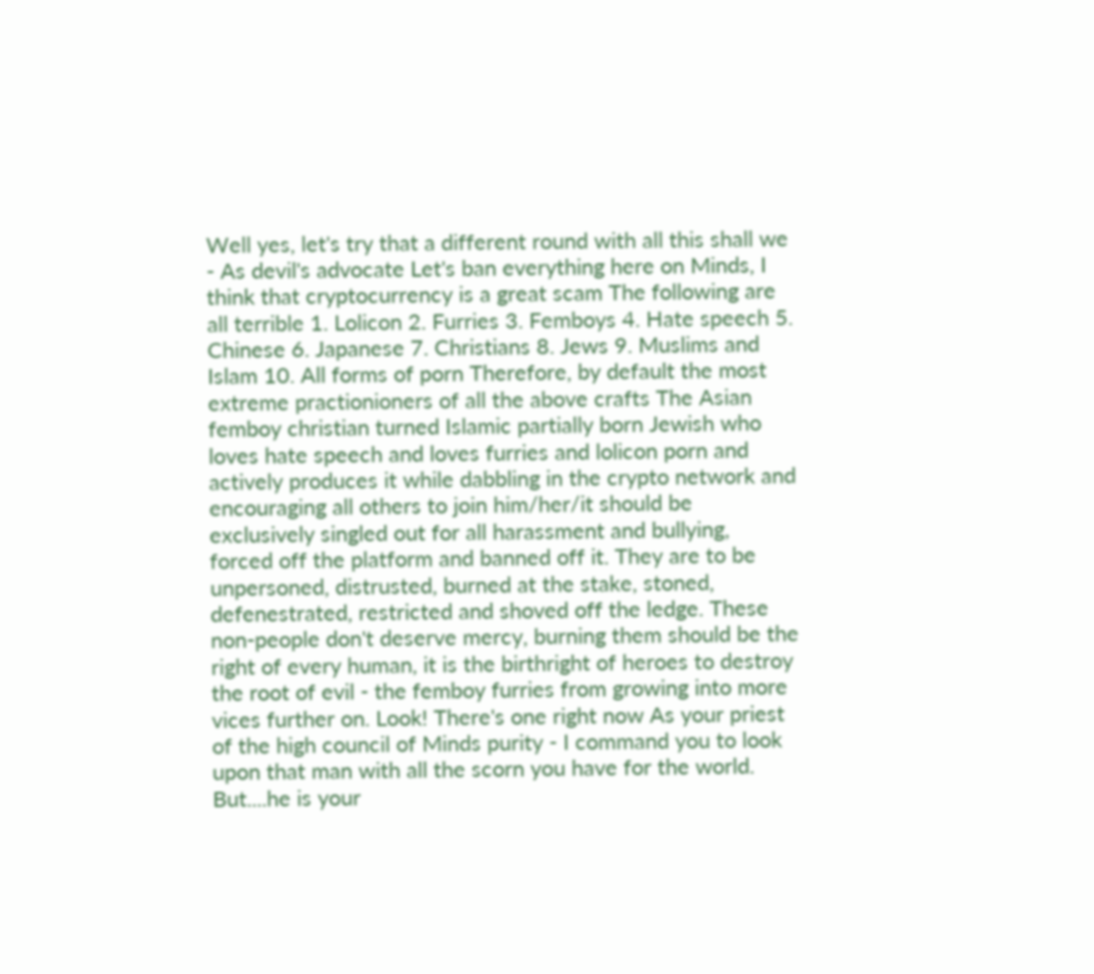Well yes, let's try that a different round with all this shall we - As devil's advocate Let's ban everything here on Minds, I think that cryptocurrency is a great scam The following are all terrible 1. Lolicon 2. Furries 3. Femboys 4. Hate speech 5. Chinese 6. Japanese 7. Christians 8. Jews 9. Muslims and Islam 10. All forms of porn Therefore, by default the most extreme practionioners of all the above crafts The Asian femboy christian turned Islamic partially born Jewish who loves hate speech and loves furries and lolicon porn and actively produces it while dabbling in the crypto network and encouraging all others to join him/her/it should be exclusively singled out for all harassment and bullying, forced off the platform and banned off it. They are to be unpersoned, distrusted, burned at the stake, stoned, defenestrated, restricted and shoved off the ledge. These non-people don't deserve mercy, burning them should be the right of every human, it is the birthright of heroes to destroy the root of evil - the femboy furries from growing into more vices further on. Look! There's one right now As your priest of the high council of Minds purity - I command you to look upon that man with all the scorn you have for the world. But....he is your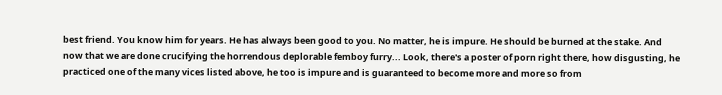best friend. You know him for years. He has always been good to you. No matter, he is impure. He should be burned at the stake. And now that we are done crucifying the horrendous deplorable femboy furry... Look, there's a poster of porn right there, how disgusting, he practiced one of the many vices listed above, he too is impure and is guaranteed to become more and more so from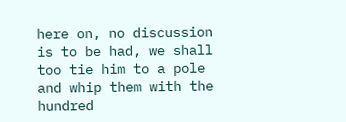here on, no discussion is to be had, we shall too tie him to a pole and whip them with the hundred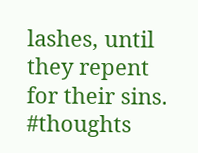lashes, until they repent for their sins. #thoughts